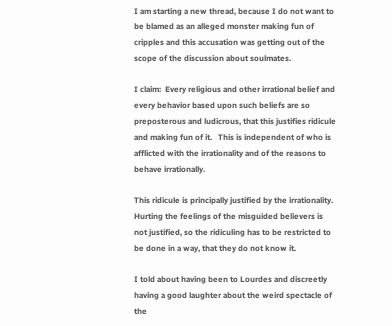I am starting a new thread, because I do not want to be blamed as an alleged monster making fun of cripples and this accusation was getting out of the scope of the discussion about soulmates.

I claim:  Every religious and other irrational belief and every behavior based upon such beliefs are so preposterous and ludicrous, that this justifies ridicule and making fun of it.   This is independent of who is afflicted with the irrationality and of the reasons to behave irrationally.

This ridicule is principally justified by the irrationality.   Hurting the feelings of the misguided believers is not justified, so the ridiculing has to be restricted to be done in a way, that they do not know it.

I told about having been to Lourdes and discreetly having a good laughter about the weird spectacle of the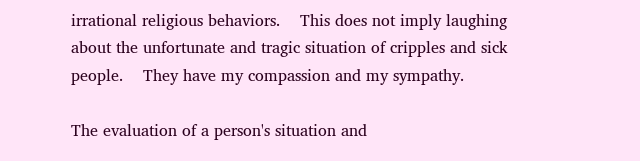irrational religious behaviors.    This does not imply laughing about the unfortunate and tragic situation of cripples and sick people.    They have my compassion and my sympathy.

The evaluation of a person's situation and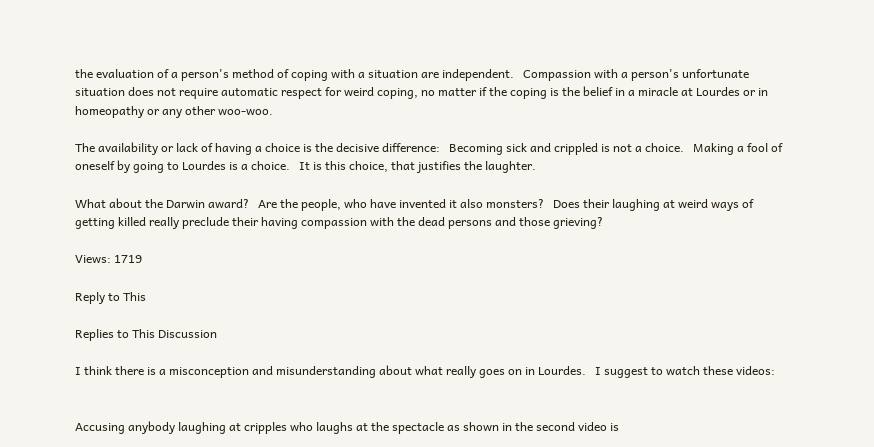the evaluation of a person's method of coping with a situation are independent.   Compassion with a person's unfortunate situation does not require automatic respect for weird coping, no matter if the coping is the belief in a miracle at Lourdes or in homeopathy or any other woo-woo.

The availability or lack of having a choice is the decisive difference:   Becoming sick and crippled is not a choice.   Making a fool of oneself by going to Lourdes is a choice.   It is this choice, that justifies the laughter.

What about the Darwin award?   Are the people, who have invented it also monsters?   Does their laughing at weird ways of getting killed really preclude their having compassion with the dead persons and those grieving?

Views: 1719

Reply to This

Replies to This Discussion

I think there is a misconception and misunderstanding about what really goes on in Lourdes.   I suggest to watch these videos:


Accusing anybody laughing at cripples who laughs at the spectacle as shown in the second video is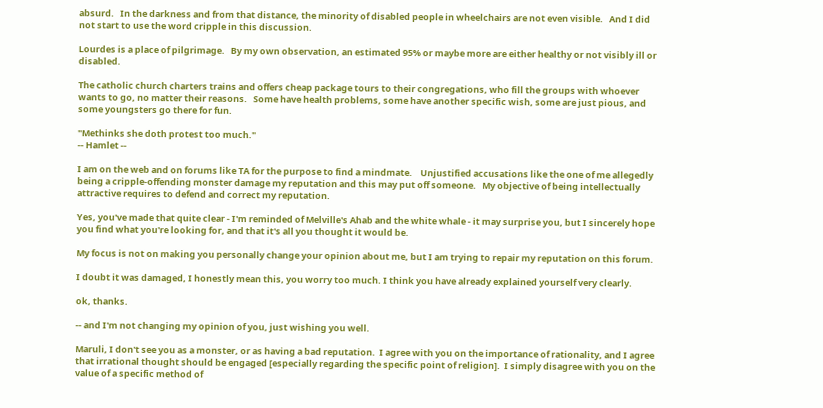absurd.   In the darkness and from that distance, the minority of disabled people in wheelchairs are not even visible.   And I did not start to use the word cripple in this discussion.

Lourdes is a place of pilgrimage.   By my own observation, an estimated 95% or maybe more are either healthy or not visibly ill or disabled.

The catholic church charters trains and offers cheap package tours to their congregations, who fill the groups with whoever wants to go, no matter their reasons.   Some have health problems, some have another specific wish, some are just pious, and some youngsters go there for fun.

"Methinks she doth protest too much."
-- Hamlet --

I am on the web and on forums like TA for the purpose to find a mindmate.    Unjustified accusations like the one of me allegedly being a cripple-offending monster damage my reputation and this may put off someone.   My objective of being intellectually attractive requires to defend and correct my reputation.

Yes, you've made that quite clear - I'm reminded of Melville's Ahab and the white whale - it may surprise you, but I sincerely hope you find what you're looking for, and that it's all you thought it would be.

My focus is not on making you personally change your opinion about me, but I am trying to repair my reputation on this forum.

I doubt it was damaged, I honestly mean this, you worry too much. I think you have already explained yourself very clearly.

ok, thanks.

-- and I'm not changing my opinion of you, just wishing you well.

Maruli, I don't see you as a monster, or as having a bad reputation.  I agree with you on the importance of rationality, and I agree that irrational thought should be engaged [especially regarding the specific point of religion].  I simply disagree with you on the value of a specific method of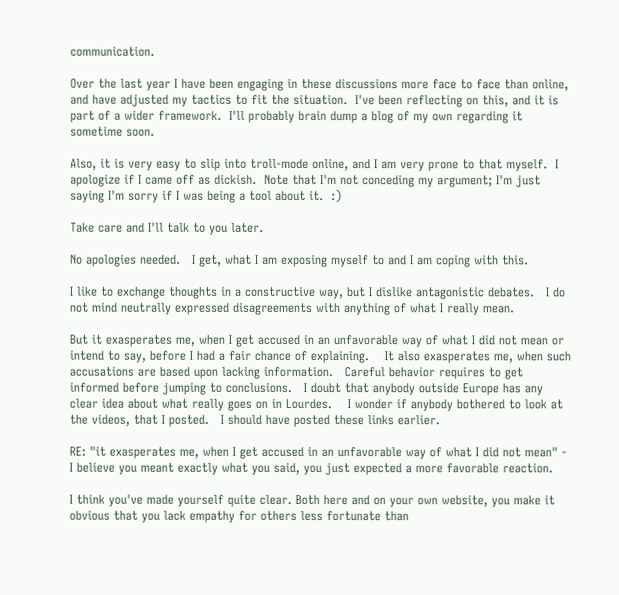communication.

Over the last year I have been engaging in these discussions more face to face than online, and have adjusted my tactics to fit the situation.  I've been reflecting on this, and it is part of a wider framework.  I'll probably brain dump a blog of my own regarding it sometime soon.

Also, it is very easy to slip into troll-mode online, and I am very prone to that myself.  I apologize if I came off as dickish.  Note that I'm not conceding my argument; I'm just saying I'm sorry if I was being a tool about it.  :)

Take care and I'll talk to you later.

No apologies needed.   I get, what I am exposing myself to and I am coping with this.

I like to exchange thoughts in a constructive way, but I dislike antagonistic debates.   I do not mind neutrally expressed disagreements with anything of what I really mean.

But it exasperates me, when I get accused in an unfavorable way of what I did not mean or intend to say, before I had a fair chance of explaining.    It also exasperates me, when such accusations are based upon lacking information.   Careful behavior requires to get informed before jumping to conclusions.   I doubt that anybody outside Europe has any clear idea about what really goes on in Lourdes.    I wonder if anybody bothered to look at the videos, that I posted.   I should have posted these links earlier.

RE: "it exasperates me, when I get accused in an unfavorable way of what I did not mean" - I believe you meant exactly what you said, you just expected a more favorable reaction.

I think you've made yourself quite clear. Both here and on your own website, you make it obvious that you lack empathy for others less fortunate than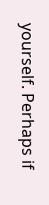yourself. Perhaps if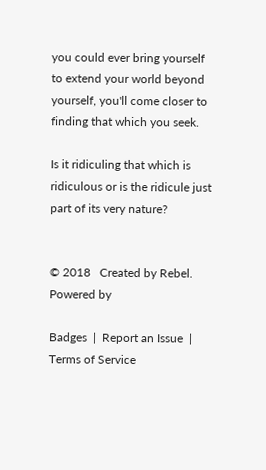you could ever bring yourself to extend your world beyond yourself, you'll come closer to finding that which you seek.

Is it ridiculing that which is ridiculous or is the ridicule just part of its very nature?


© 2018   Created by Rebel.   Powered by

Badges  |  Report an Issue  |  Terms of Service